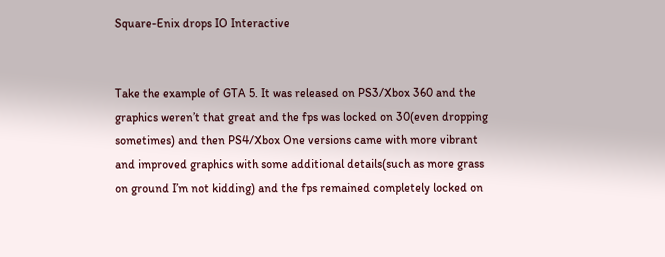Square-Enix drops IO Interactive


Take the example of GTA 5. It was released on PS3/Xbox 360 and the graphics weren’t that great and the fps was locked on 30(even dropping sometimes) and then PS4/Xbox One versions came with more vibrant and improved graphics with some additional details(such as more grass on ground I’m not kidding) and the fps remained completely locked on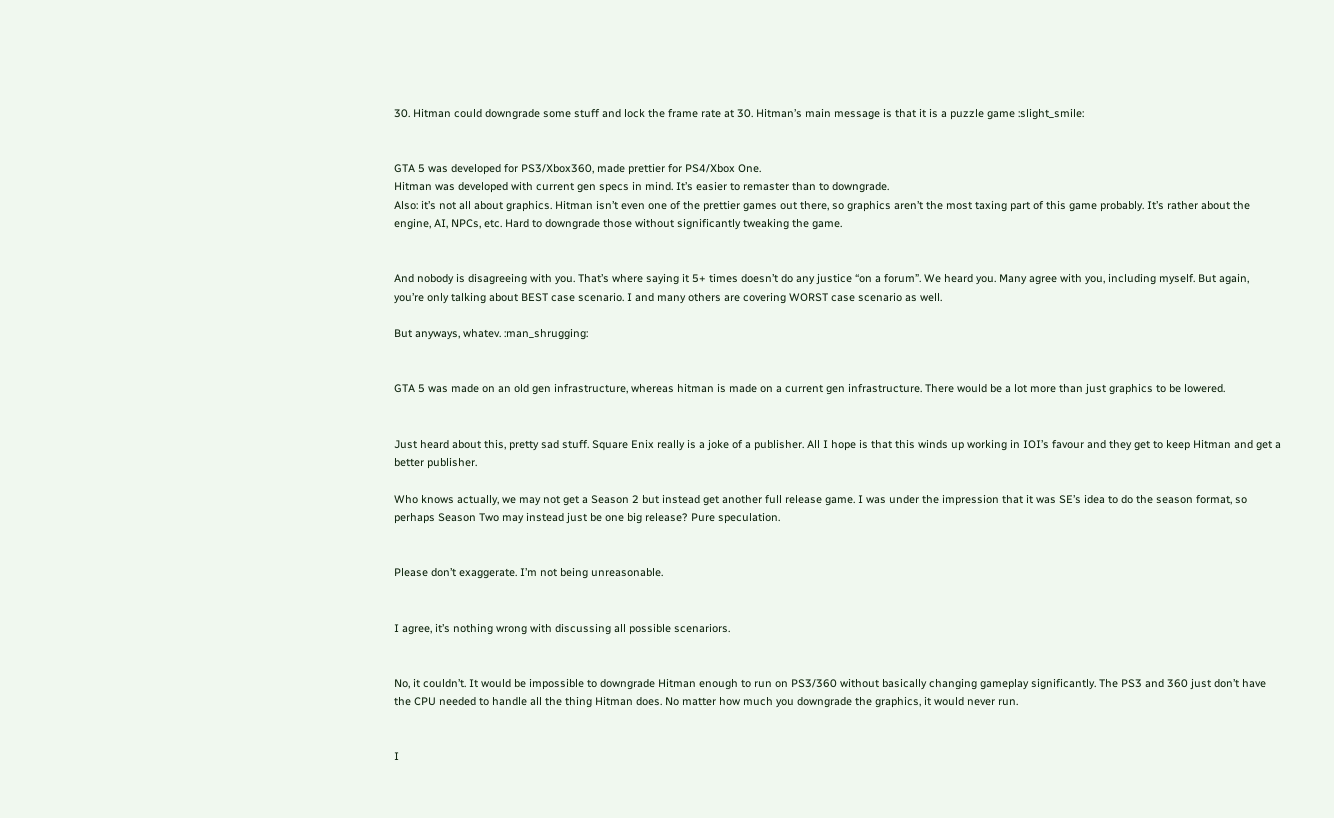30. Hitman could downgrade some stuff and lock the frame rate at 30. Hitman’s main message is that it is a puzzle game :slight_smile:


GTA 5 was developed for PS3/Xbox360, made prettier for PS4/Xbox One.
Hitman was developed with current gen specs in mind. It’s easier to remaster than to downgrade.
Also: it’s not all about graphics. Hitman isn’t even one of the prettier games out there, so graphics aren’t the most taxing part of this game probably. It’s rather about the engine, AI, NPCs, etc. Hard to downgrade those without significantly tweaking the game.


And nobody is disagreeing with you. That’s where saying it 5+ times doesn’t do any justice “on a forum”. We heard you. Many agree with you, including myself. But again, you’re only talking about BEST case scenario. I and many others are covering WORST case scenario as well.

But anyways, whatev. :man_shrugging:


GTA 5 was made on an old gen infrastructure, whereas hitman is made on a current gen infrastructure. There would be a lot more than just graphics to be lowered.


Just heard about this, pretty sad stuff. Square Enix really is a joke of a publisher. All I hope is that this winds up working in IOI’s favour and they get to keep Hitman and get a better publisher.

Who knows actually, we may not get a Season 2 but instead get another full release game. I was under the impression that it was SE’s idea to do the season format, so perhaps Season Two may instead just be one big release? Pure speculation.


Please don’t exaggerate. I’m not being unreasonable.


I agree, it’s nothing wrong with discussing all possible scenariors.


No, it couldn’t. It would be impossible to downgrade Hitman enough to run on PS3/360 without basically changing gameplay significantly. The PS3 and 360 just don’t have the CPU needed to handle all the thing Hitman does. No matter how much you downgrade the graphics, it would never run.


I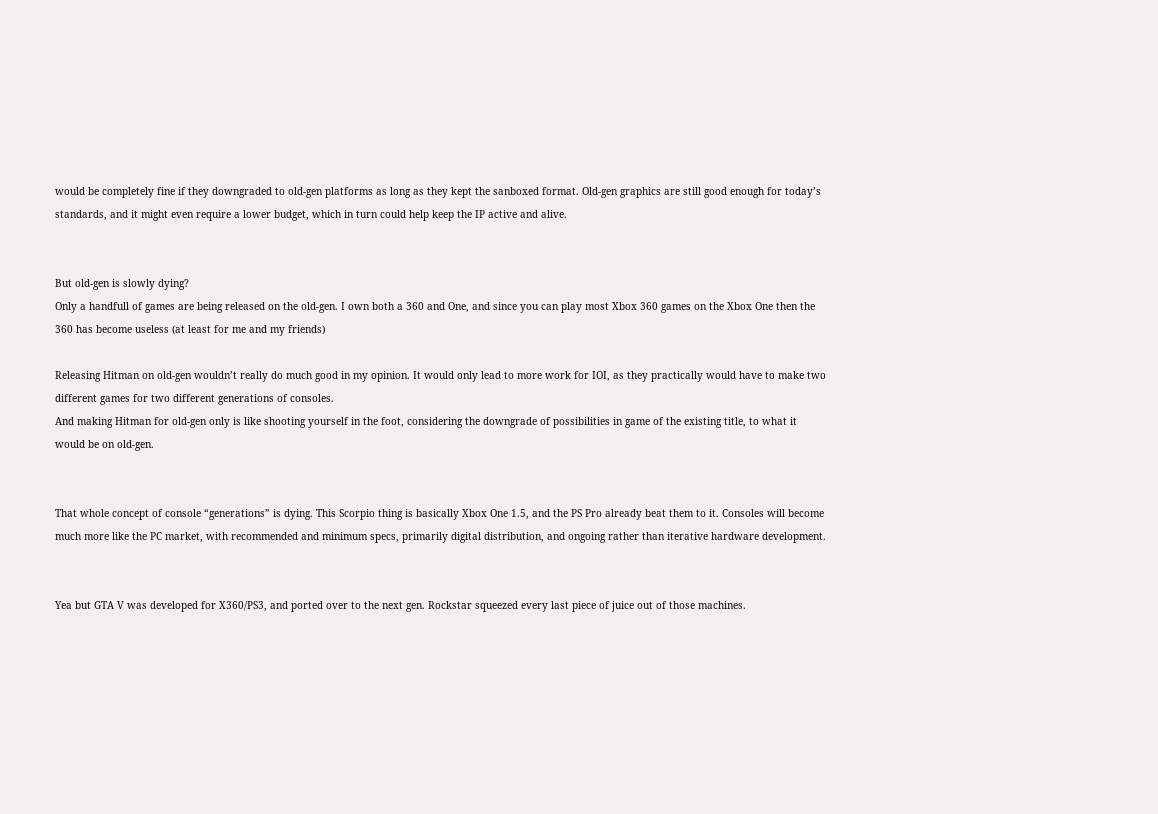would be completely fine if they downgraded to old-gen platforms as long as they kept the sanboxed format. Old-gen graphics are still good enough for today’s standards, and it might even require a lower budget, which in turn could help keep the IP active and alive.


But old-gen is slowly dying?
Only a handfull of games are being released on the old-gen. I own both a 360 and One, and since you can play most Xbox 360 games on the Xbox One then the 360 has become useless (at least for me and my friends)

Releasing Hitman on old-gen wouldn’t really do much good in my opinion. It would only lead to more work for IOI, as they practically would have to make two different games for two different generations of consoles.
And making Hitman for old-gen only is like shooting yourself in the foot, considering the downgrade of possibilities in game of the existing title, to what it would be on old-gen.


That whole concept of console “generations” is dying. This Scorpio thing is basically Xbox One 1.5, and the PS Pro already beat them to it. Consoles will become much more like the PC market, with recommended and minimum specs, primarily digital distribution, and ongoing rather than iterative hardware development.


Yea but GTA V was developed for X360/PS3, and ported over to the next gen. Rockstar squeezed every last piece of juice out of those machines.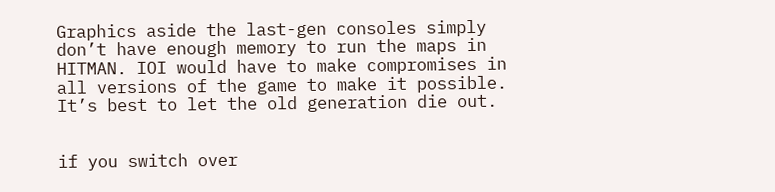Graphics aside the last-gen consoles simply don’t have enough memory to run the maps in HITMAN. IOI would have to make compromises in all versions of the game to make it possible. It’s best to let the old generation die out.


if you switch over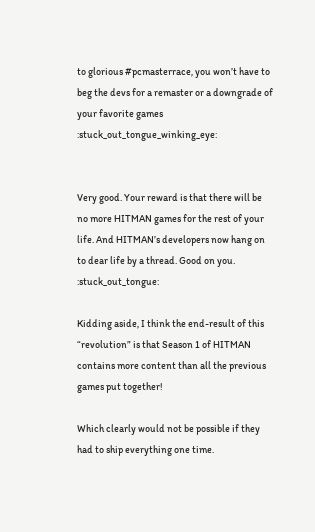to glorious #pcmasterrace, you won’t have to beg the devs for a remaster or a downgrade of your favorite games :stuck_out_tongue_winking_eye:


Very good. Your reward is that there will be no more HITMAN games for the rest of your life. And HITMAN’s developers now hang on to dear life by a thread. Good on you. :stuck_out_tongue:

Kidding aside, I think the end-result of this “revolution” is that Season 1 of HITMAN contains more content than all the previous games put together!

Which clearly would not be possible if they had to ship everything one time.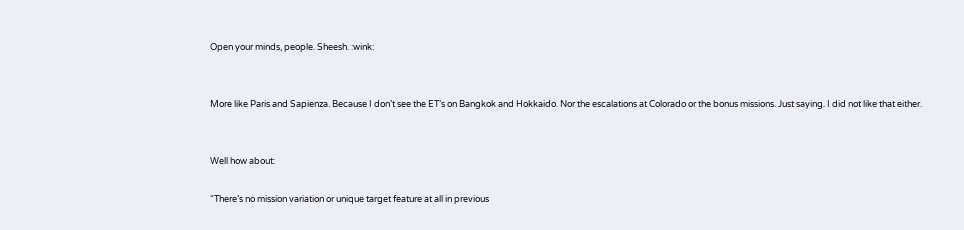Open your minds, people. Sheesh. :wink:


More like Paris and Sapienza. Because I don’t see the ET’s on Bangkok and Hokkaido. Nor the escalations at Colorado or the bonus missions. Just saying. I did not like that either.


Well how about:

“There’s no mission variation or unique target feature at all in previous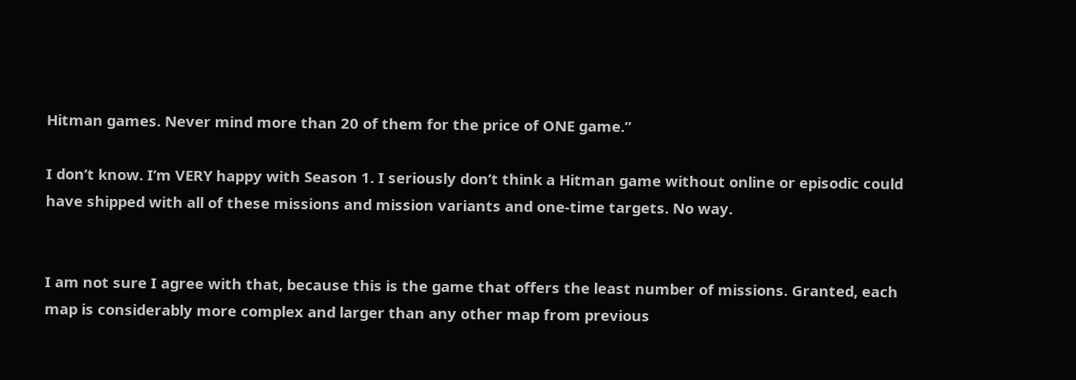Hitman games. Never mind more than 20 of them for the price of ONE game.”

I don’t know. I’m VERY happy with Season 1. I seriously don’t think a Hitman game without online or episodic could have shipped with all of these missions and mission variants and one-time targets. No way.


I am not sure I agree with that, because this is the game that offers the least number of missions. Granted, each map is considerably more complex and larger than any other map from previous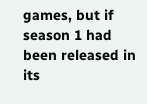games, but if season 1 had been released in its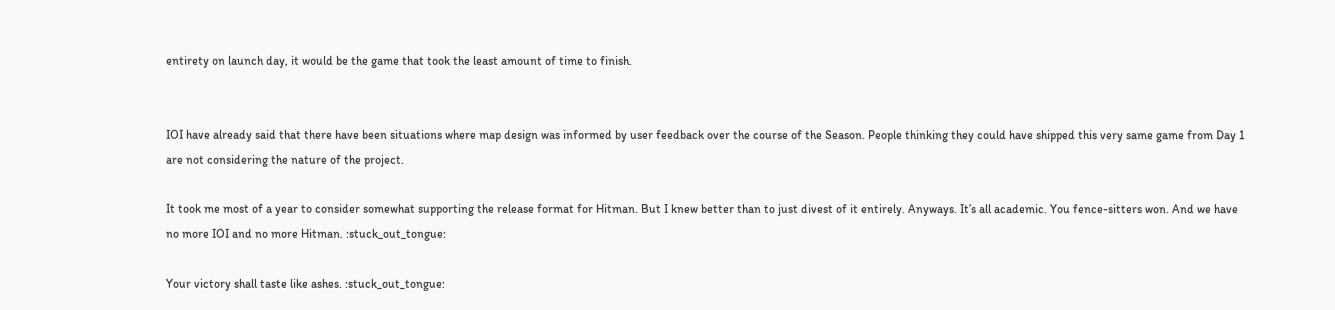entirety on launch day, it would be the game that took the least amount of time to finish.


IOI have already said that there have been situations where map design was informed by user feedback over the course of the Season. People thinking they could have shipped this very same game from Day 1 are not considering the nature of the project.

It took me most of a year to consider somewhat supporting the release format for Hitman. But I knew better than to just divest of it entirely. Anyways. It’s all academic. You fence-sitters won. And we have no more IOI and no more Hitman. :stuck_out_tongue:

Your victory shall taste like ashes. :stuck_out_tongue: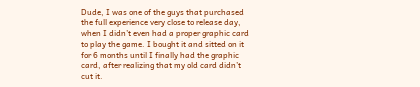Dude, I was one of the guys that purchased the full experience very close to release day, when I didn’t even had a proper graphic card to play the game. I bought it and sitted on it for 6 months until I finally had the graphic card, after realizing that my old card didn’t cut it.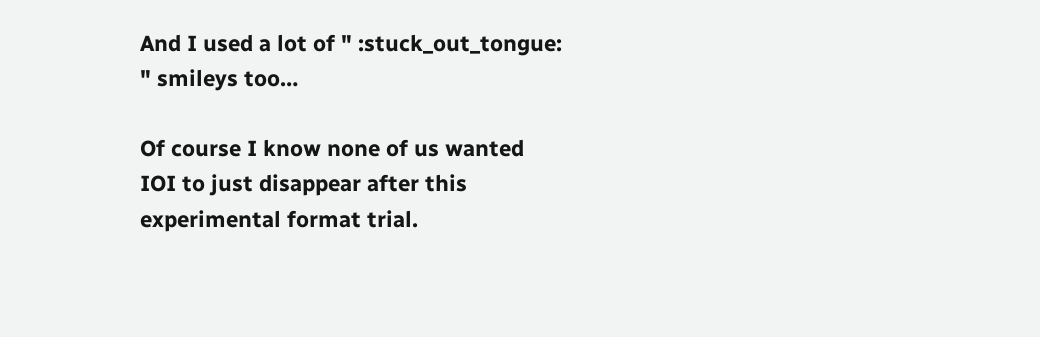And I used a lot of " :stuck_out_tongue: " smileys too…

Of course I know none of us wanted IOI to just disappear after this experimental format trial.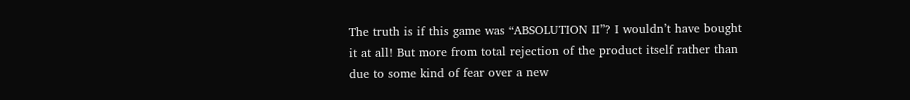The truth is if this game was “ABSOLUTION II”? I wouldn’t have bought it at all! But more from total rejection of the product itself rather than due to some kind of fear over a new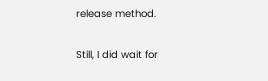release method.

Still, I did wait for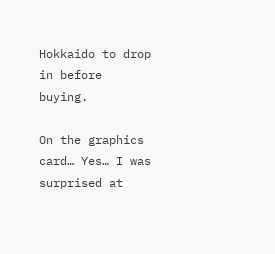Hokkaido to drop in before buying.

On the graphics card… Yes… I was surprised at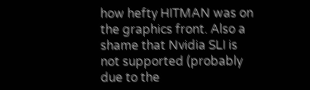how hefty HITMAN was on the graphics front. Also a shame that Nvidia SLI is not supported (probably due to the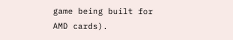game being built for AMD cards).